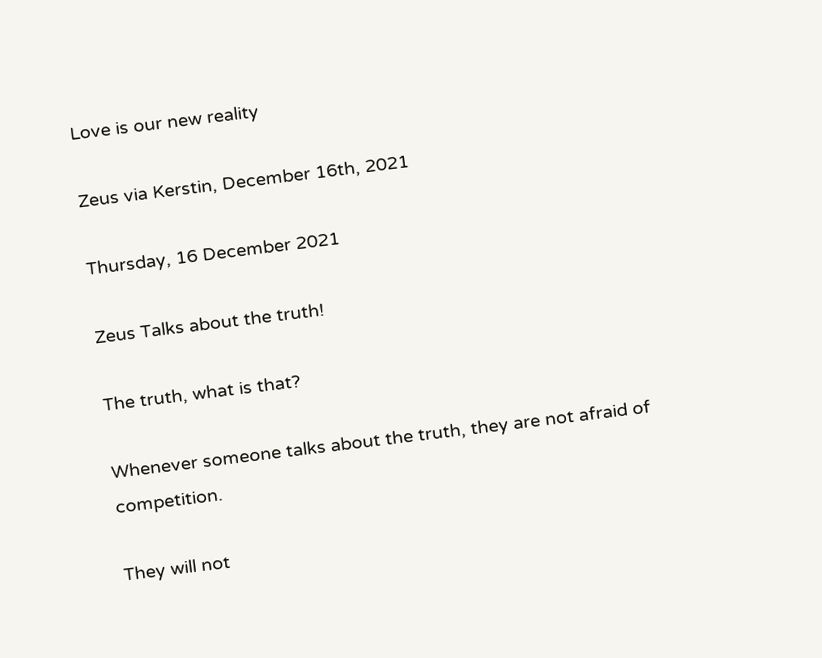Love is our new reality

Zeus via Kerstin, December 16th, 2021

Thursday, 16 December 2021

Zeus Talks about the truth!

The truth, what is that?

Whenever someone talks about the truth, they are not afraid of competition.

They will not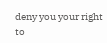deny you your right to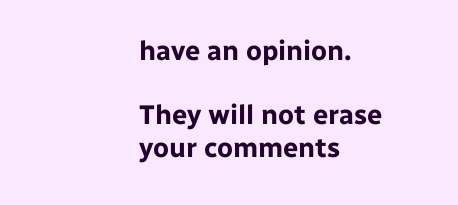have an opinion.

They will not erase your comments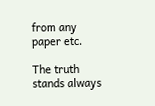from any paper etc.

The truth stands always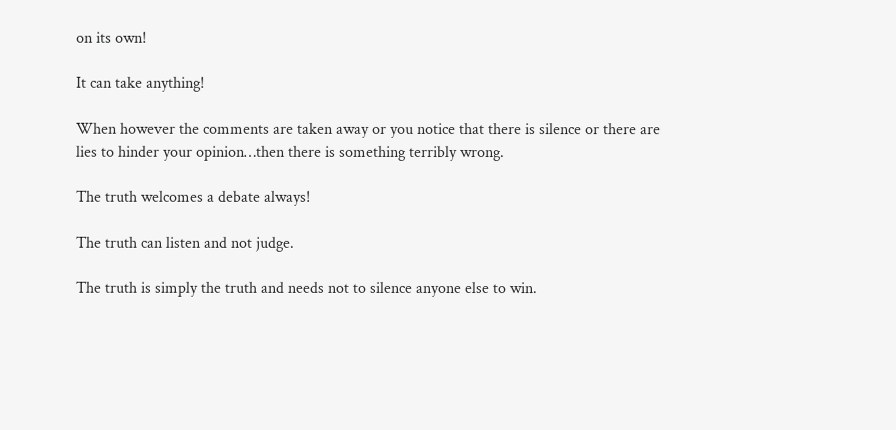on its own!

It can take anything!

When however the comments are taken away or you notice that there is silence or there are lies to hinder your opinion…then there is something terribly wrong.

The truth welcomes a debate always!

The truth can listen and not judge.

The truth is simply the truth and needs not to silence anyone else to win.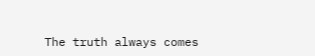The truth always comes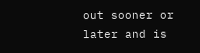out sooner or later and is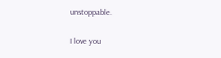unstoppable.

I love you